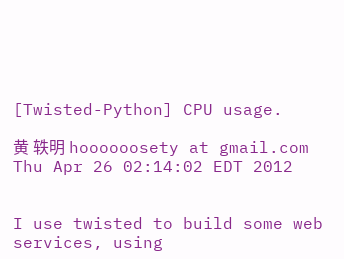[Twisted-Python] CPU usage.

黄 轶明 hoooooosety at gmail.com
Thu Apr 26 02:14:02 EDT 2012


I use twisted to build some web services, using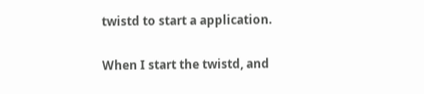twistd to start a application.

When I start the twistd, and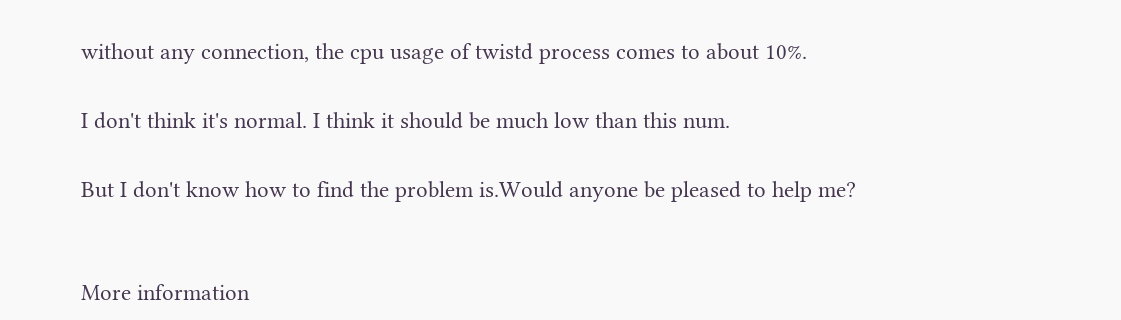without any connection, the cpu usage of twistd process comes to about 10%.

I don't think it's normal. I think it should be much low than this num.

But I don't know how to find the problem is.Would anyone be pleased to help me?


More information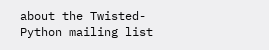about the Twisted-Python mailing list